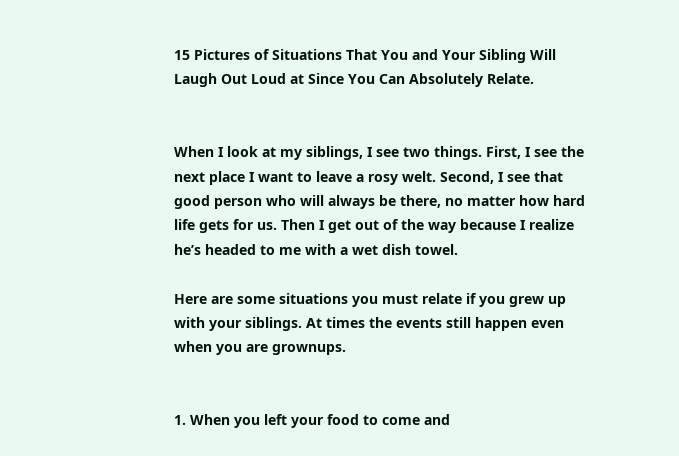15 Pictures of Situations That You and Your Sibling Will Laugh Out Loud at Since You Can Absolutely Relate.


When I look at my siblings, I see two things. First, I see the next place I want to leave a rosy welt. Second, I see that good person who will always be there, no matter how hard life gets for us. Then I get out of the way because I realize he’s headed to me with a wet dish towel.

Here are some situations you must relate if you grew up with your siblings. At times the events still happen even when you are grownups.


1. When you left your food to come and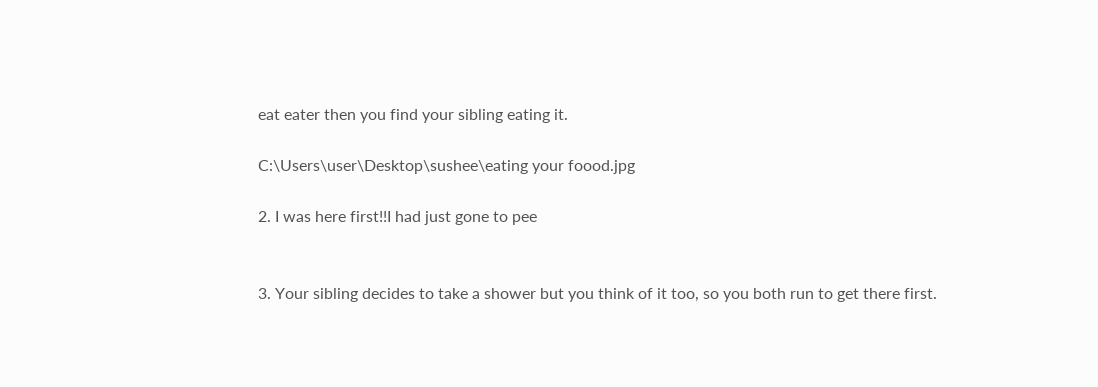eat eater then you find your sibling eating it.

C:\Users\user\Desktop\sushee\eating your foood.jpg

2. I was here first!!I had just gone to pee


3. Your sibling decides to take a shower but you think of it too, so you both run to get there first.